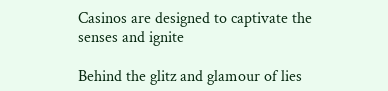Casinos are designed to captivate the senses and ignite

Behind the glitz and glamour of lies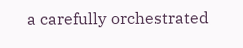a carefully orchestrated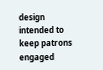design intended to keep patrons engaged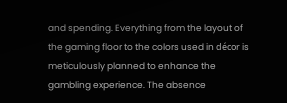and spending. Everything from the layout of the gaming floor to the colors used in décor is meticulously planned to enhance the gambling experience. The absence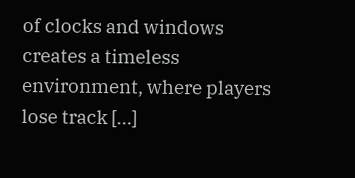of clocks and windows creates a timeless environment, where players lose track […]